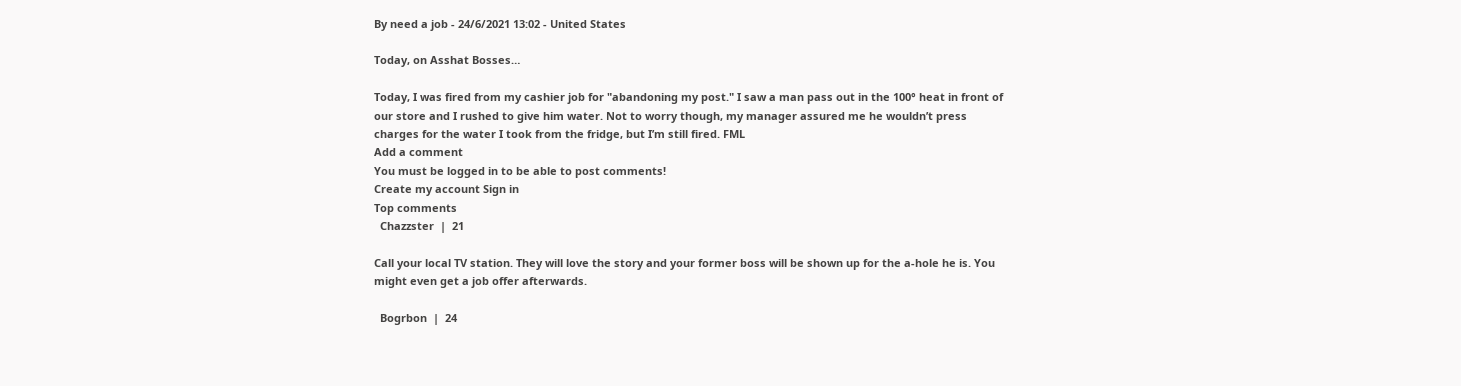By need a job - 24/6/2021 13:02 - United States

Today, on Asshat Bosses…

Today, I was fired from my cashier job for "abandoning my post." I saw a man pass out in the 100° heat in front of our store and I rushed to give him water. Not to worry though, my manager assured me he wouldn’t press charges for the water I took from the fridge, but I’m still fired. FML
Add a comment
You must be logged in to be able to post comments!
Create my account Sign in
Top comments
  Chazzster  |  21

Call your local TV station. They will love the story and your former boss will be shown up for the a-hole he is. You might even get a job offer afterwards.

  Bogrbon  |  24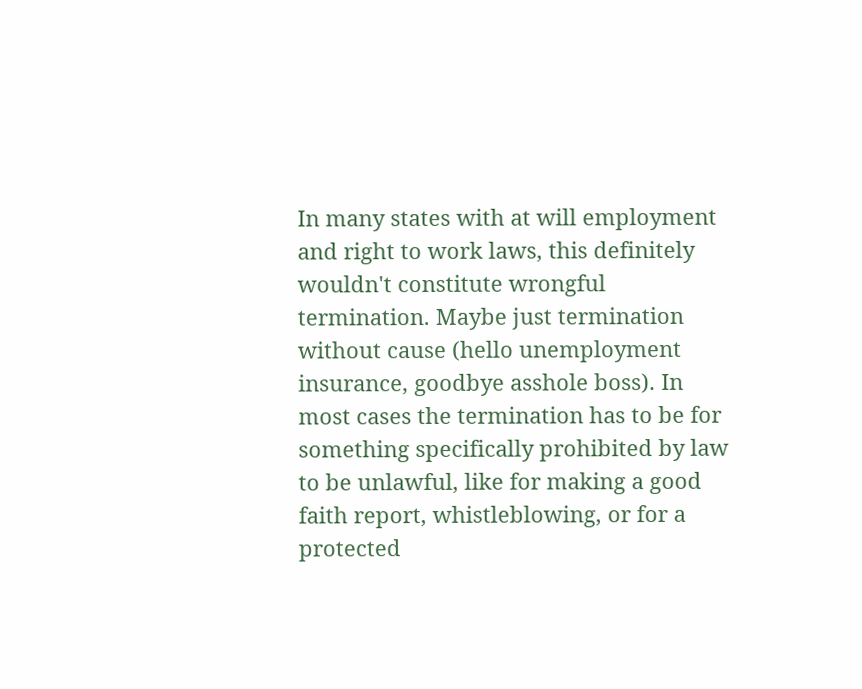In many states with at will employment and right to work laws, this definitely wouldn't constitute wrongful termination. Maybe just termination without cause (hello unemployment insurance, goodbye asshole boss). In most cases the termination has to be for something specifically prohibited by law to be unlawful, like for making a good faith report, whistleblowing, or for a protected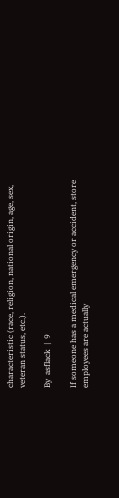characteristic (race, religion, national origin, age, sex, veteran status, etc.).

By  asflack  |  9

If someone has a medical emergency or accident, store employees are actually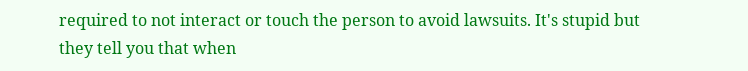required to not interact or touch the person to avoid lawsuits. It's stupid but they tell you that when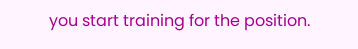you start training for the position.